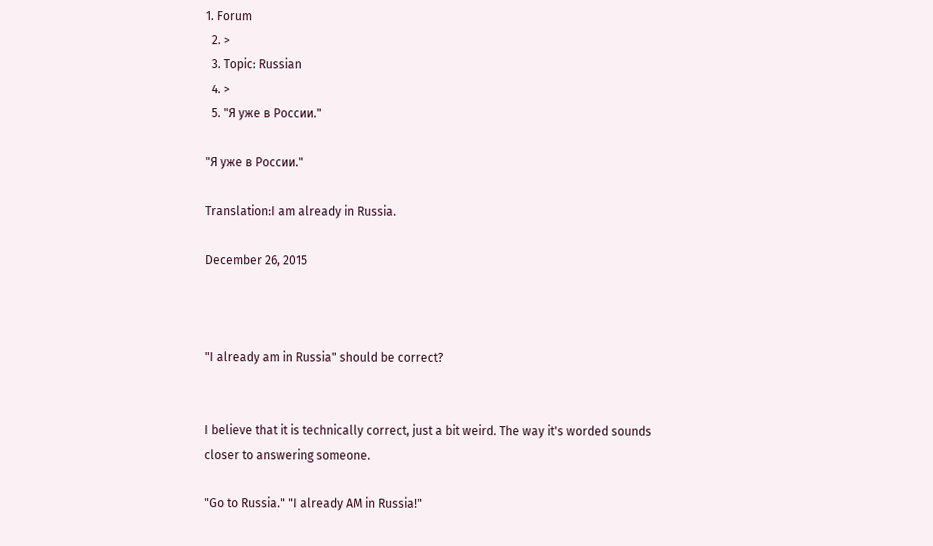1. Forum
  2. >
  3. Topic: Russian
  4. >
  5. "Я уже в России."

"Я уже в России."

Translation:I am already in Russia.

December 26, 2015



"I already am in Russia" should be correct?


I believe that it is technically correct, just a bit weird. The way it's worded sounds closer to answering someone.

"Go to Russia." "I already AM in Russia!"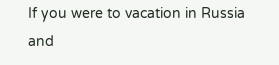If you were to vacation in Russia and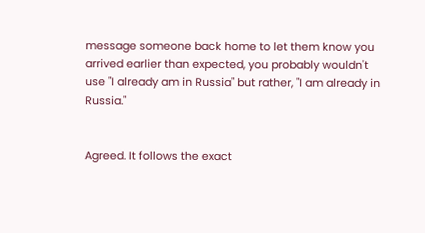message someone back home to let them know you arrived earlier than expected, you probably wouldn't use "I already am in Russia" but rather, "I am already in Russia."


Agreed. It follows the exact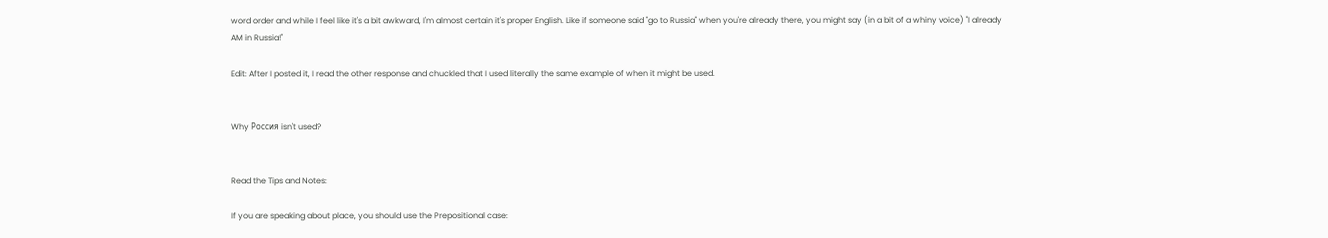word order and while I feel like it's a bit awkward, I'm almost certain it's proper English. Like if someone said "go to Russia" when you're already there, you might say (in a bit of a whiny voice) "I already AM in Russia!"

Edit: After I posted it, I read the other response and chuckled that I used literally the same example of when it might be used.


Why Россия isn't used?


Read the Tips and Notes:

If you are speaking about place, you should use the Prepositional case: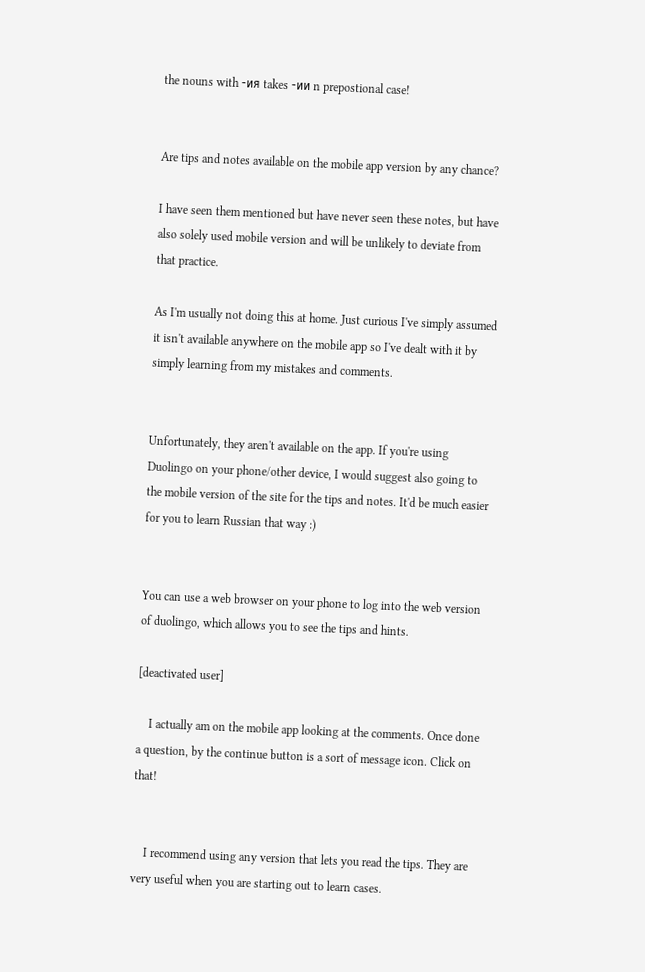the nouns with -ия takes -ии n prepostional case!


Are tips and notes available on the mobile app version by any chance?

I have seen them mentioned but have never seen these notes, but have also solely used mobile version and will be unlikely to deviate from that practice.

As I'm usually not doing this at home. Just curious I've simply assumed it isn't available anywhere on the mobile app so I've dealt with it by simply learning from my mistakes and comments.


Unfortunately, they aren't available on the app. If you're using Duolingo on your phone/other device, I would suggest also going to the mobile version of the site for the tips and notes. It'd be much easier for you to learn Russian that way :)


You can use a web browser on your phone to log into the web version of duolingo, which allows you to see the tips and hints.

[deactivated user]

    I actually am on the mobile app looking at the comments. Once done a question, by the continue button is a sort of message icon. Click on that!


    I recommend using any version that lets you read the tips. They are very useful when you are starting out to learn cases.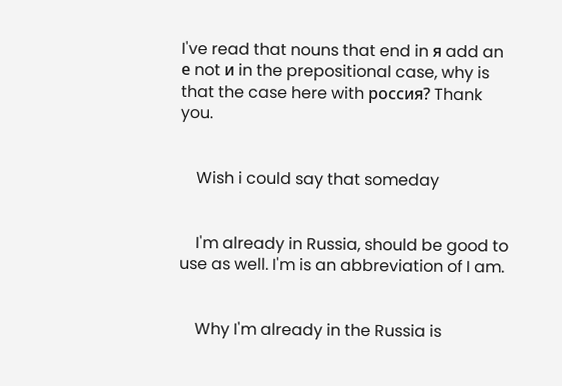I've read that nouns that end in я add an е not и in the prepositional case, why is that the case here with россия? Thank you.


    Wish i could say that someday


    I'm already in Russia, should be good to use as well. I'm is an abbreviation of I am.


    Why I'm already in the Russia is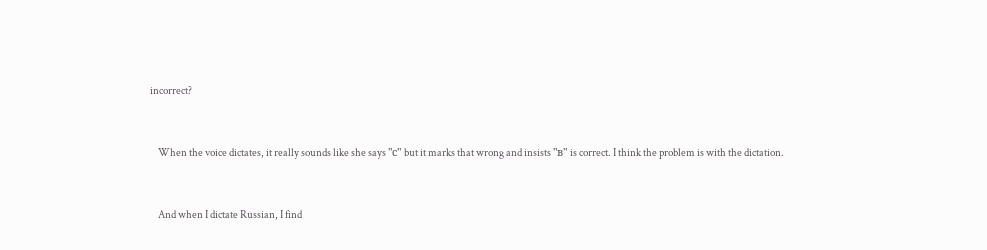incorrect?


    When the voice dictates, it really sounds like she says "с" but it marks that wrong and insists "в" is correct. I think the problem is with the dictation.


    And when I dictate Russian, I find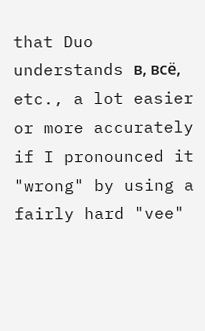that Duo understands в, всё, etc., a lot easier or more accurately if I pronounced it "wrong" by using a fairly hard "vee"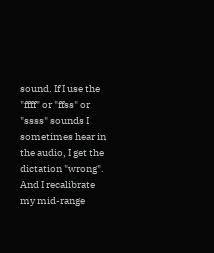sound. If I use the "ffff" or "ffss" or "ssss" sounds I sometimes hear in the audio, I get the dictation "wrong". And I recalibrate my mid-range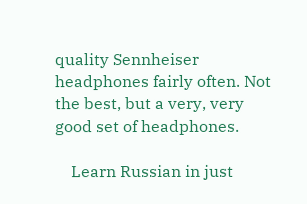quality Sennheiser headphones fairly often. Not the best, but a very, very good set of headphones.

    Learn Russian in just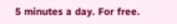5 minutes a day. For free.